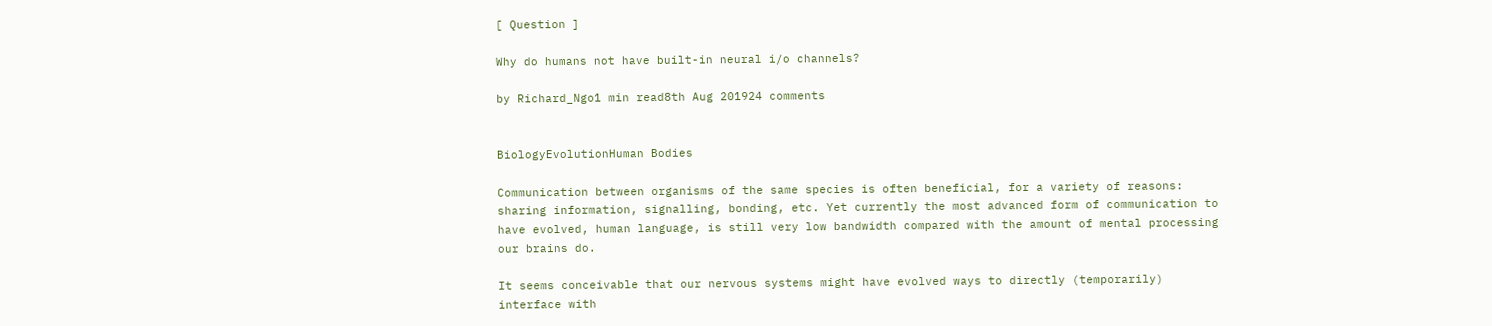[ Question ]

Why do humans not have built-in neural i/o channels?

by Richard_Ngo1 min read8th Aug 201924 comments


BiologyEvolutionHuman Bodies

Communication between organisms of the same species is often beneficial, for a variety of reasons: sharing information, signalling, bonding, etc. Yet currently the most advanced form of communication to have evolved, human language, is still very low bandwidth compared with the amount of mental processing our brains do.

It seems conceivable that our nervous systems might have evolved ways to directly (temporarily) interface with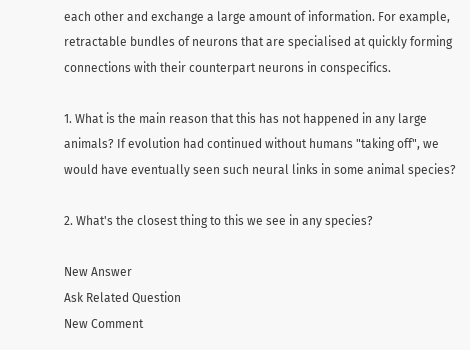each other and exchange a large amount of information. For example, retractable bundles of neurons that are specialised at quickly forming connections with their counterpart neurons in conspecifics.

1. What is the main reason that this has not happened in any large animals? If evolution had continued without humans "taking off", we would have eventually seen such neural links in some animal species?

2. What's the closest thing to this we see in any species?

New Answer
Ask Related Question
New Comment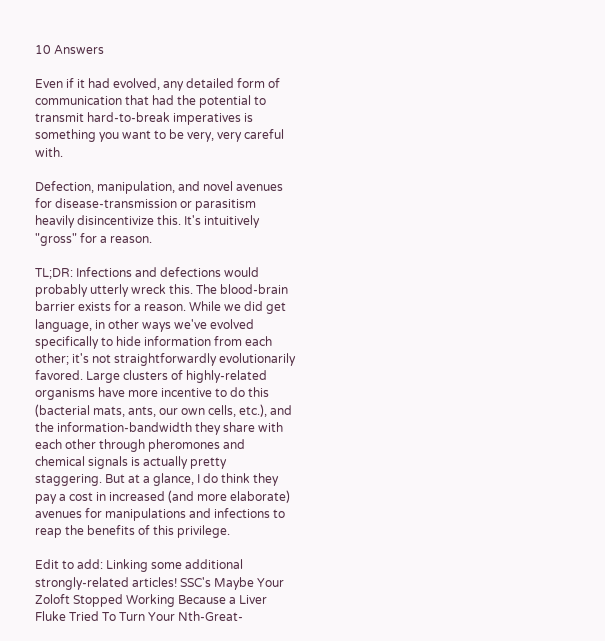10 Answers

Even if it had evolved, any detailed form of communication that had the potential to transmit hard-to-break imperatives is something you want to be very, very careful with.

Defection, manipulation, and novel avenues for disease-transmission or parasitism heavily disincentivize this. It's intuitively "gross" for a reason.

TL;DR: Infections and defections would probably utterly wreck this. The blood-brain barrier exists for a reason. While we did get language, in other ways we've evolved specifically to hide information from each other; it's not straightforwardly evolutionarily favored. Large clusters of highly-related organisms have more incentive to do this (bacterial mats, ants, our own cells, etc.), and the information-bandwidth they share with each other through pheromones and chemical signals is actually pretty staggering. But at a glance, I do think they pay a cost in increased (and more elaborate) avenues for manipulations and infections to reap the benefits of this privilege.

Edit to add: Linking some additional strongly-related articles! SSC's Maybe Your Zoloft Stopped Working Because a Liver Fluke Tried To Turn Your Nth-Great-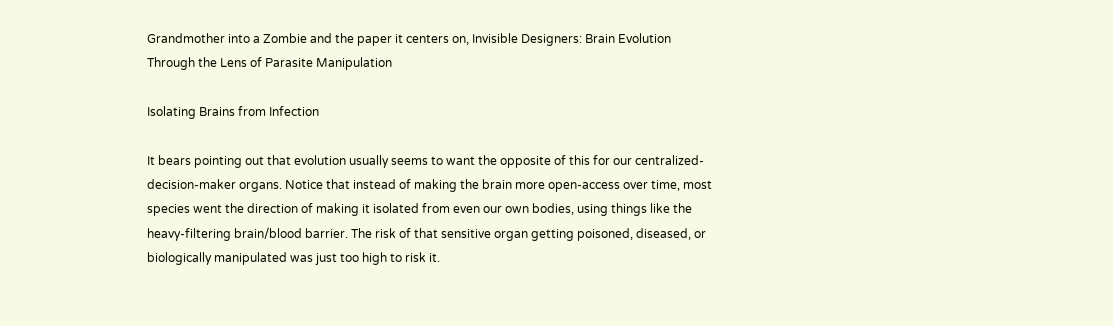Grandmother into a Zombie and the paper it centers on, Invisible Designers: Brain Evolution Through the Lens of Parasite Manipulation

Isolating Brains from Infection

It bears pointing out that evolution usually seems to want the opposite of this for our centralized-decision-maker organs. Notice that instead of making the brain more open-access over time, most species went the direction of making it isolated from even our own bodies, using things like the heavy-filtering brain/blood barrier. The risk of that sensitive organ getting poisoned, diseased, or biologically manipulated was just too high to risk it.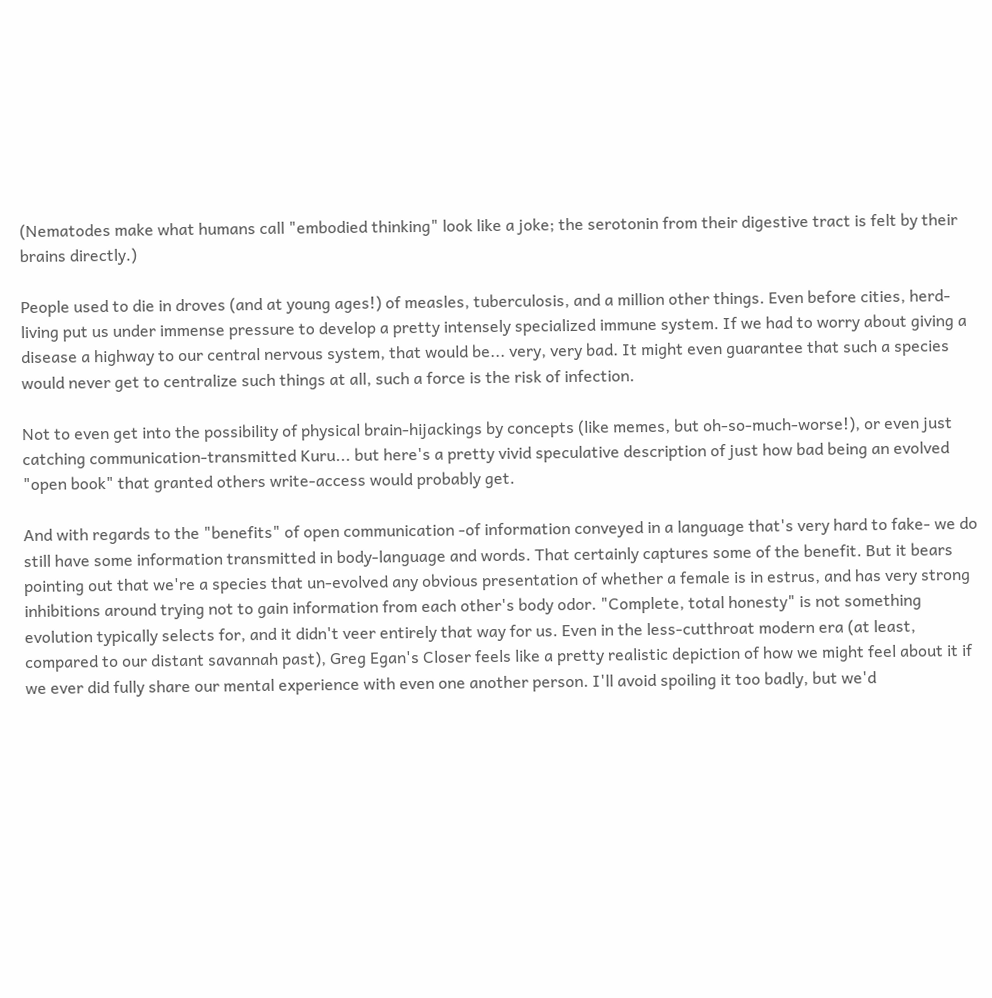(Nematodes make what humans call "embodied thinking" look like a joke; the serotonin from their digestive tract is felt by their brains directly.)

People used to die in droves (and at young ages!) of measles, tuberculosis, and a million other things. Even before cities, herd-living put us under immense pressure to develop a pretty intensely specialized immune system. If we had to worry about giving a disease a highway to our central nervous system, that would be... very, very bad. It might even guarantee that such a species would never get to centralize such things at all, such a force is the risk of infection.

Not to even get into the possibility of physical brain-hijackings by concepts (like memes, but oh-so-much-worse!), or even just catching communication-transmitted Kuru... but here's a pretty vivid speculative description of just how bad being an evolved "open book" that granted others write-access would probably get.

And with regards to the "benefits" of open communication -of information conveyed in a language that's very hard to fake- we do still have some information transmitted in body-language and words. That certainly captures some of the benefit. But it bears pointing out that we're a species that un-evolved any obvious presentation of whether a female is in estrus, and has very strong inhibitions around trying not to gain information from each other's body odor. "Complete, total honesty" is not something evolution typically selects for, and it didn't veer entirely that way for us. Even in the less-cutthroat modern era (at least, compared to our distant savannah past), Greg Egan's Closer feels like a pretty realistic depiction of how we might feel about it if we ever did fully share our mental experience with even one another person. I'll avoid spoiling it too badly, but we'd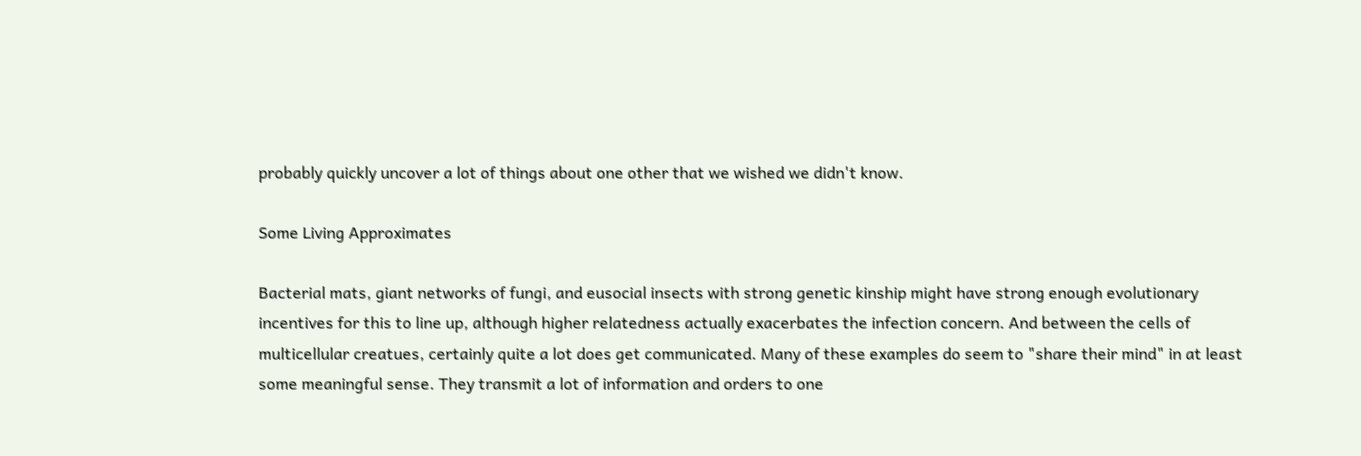probably quickly uncover a lot of things about one other that we wished we didn't know.

Some Living Approximates

Bacterial mats, giant networks of fungi, and eusocial insects with strong genetic kinship might have strong enough evolutionary incentives for this to line up, although higher relatedness actually exacerbates the infection concern. And between the cells of multicellular creatues, certainly quite a lot does get communicated. Many of these examples do seem to "share their mind" in at least some meaningful sense. They transmit a lot of information and orders to one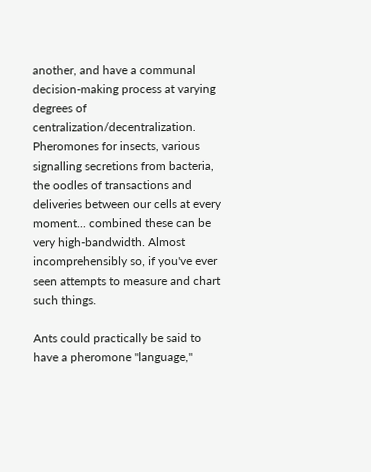another, and have a communal decision-making process at varying degrees of centralization/decentralization. Pheromones for insects, various signalling secretions from bacteria, the oodles of transactions and deliveries between our cells at every moment... combined these can be very high-bandwidth. Almost incomprehensibly so, if you've ever seen attempts to measure and chart such things.

Ants could practically be said to have a pheromone "language,"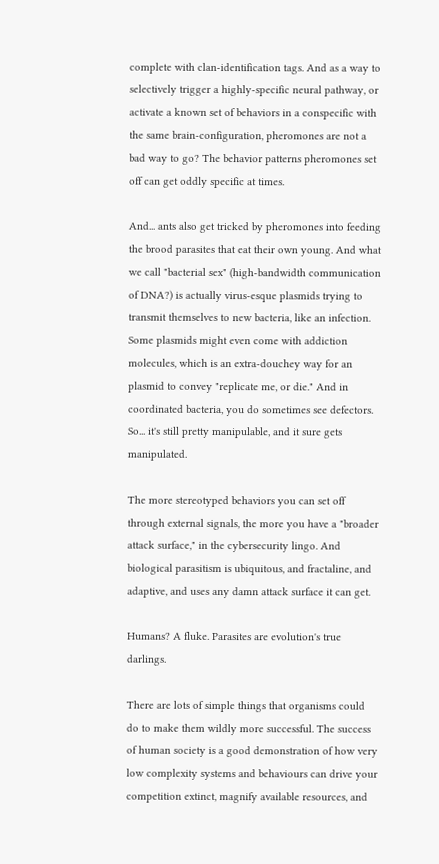complete with clan-identification tags. And as a way to selectively trigger a highly-specific neural pathway, or activate a known set of behaviors in a conspecific with the same brain-configuration, pheromones are not a bad way to go? The behavior patterns pheromones set off can get oddly specific at times.

And... ants also get tricked by pheromones into feeding the brood parasites that eat their own young. And what we call "bacterial sex" (high-bandwidth communication of DNA?) is actually virus-esque plasmids trying to transmit themselves to new bacteria, like an infection. Some plasmids might even come with addiction molecules, which is an extra-douchey way for an plasmid to convey "replicate me, or die." And in coordinated bacteria, you do sometimes see defectors. So... it's still pretty manipulable, and it sure gets manipulated.

The more stereotyped behaviors you can set off through external signals, the more you have a "broader attack surface," in the cybersecurity lingo. And biological parasitism is ubiquitous, and fractaline, and adaptive, and uses any damn attack surface it can get.

Humans? A fluke. Parasites are evolution's true darlings.

There are lots of simple things that organisms could do to make them wildly more successful. The success of human society is a good demonstration of how very low complexity systems and behaviours can drive your competition extinct, magnify available resources, and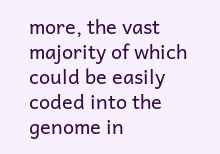more, the vast majority of which could be easily coded into the genome in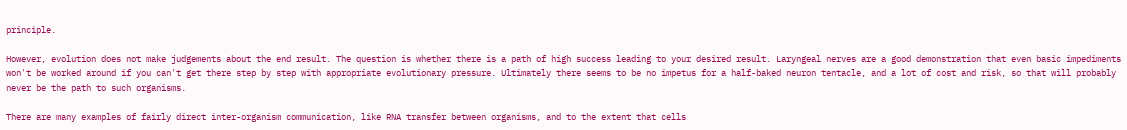principle.

However, evolution does not make judgements about the end result. The question is whether there is a path of high success leading to your desired result. Laryngeal nerves are a good demonstration that even basic impediments won't be worked around if you can't get there step by step with appropriate evolutionary pressure. Ultimately there seems to be no impetus for a half-baked neuron tentacle, and a lot of cost and risk, so that will probably never be the path to such organisms.

There are many examples of fairly direct inter-organism communication, like RNA transfer between organisms, and to the extent that cells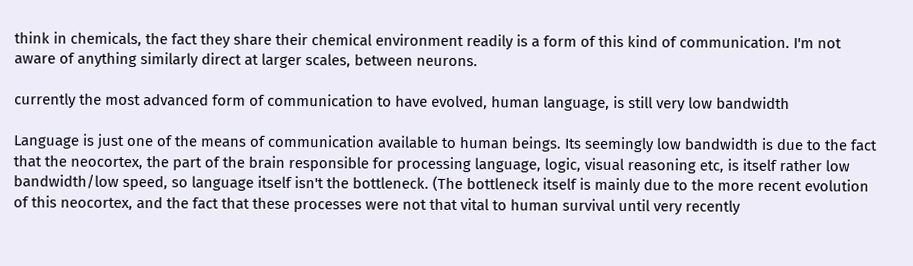think in chemicals, the fact they share their chemical environment readily is a form of this kind of communication. I'm not aware of anything similarly direct at larger scales, between neurons.

currently the most advanced form of communication to have evolved, human language, is still very low bandwidth

Language is just one of the means of communication available to human beings. Its seemingly low bandwidth is due to the fact that the neocortex, the part of the brain responsible for processing language, logic, visual reasoning etc, is itself rather low bandwidth/low speed, so language itself isn't the bottleneck. (The bottleneck itself is mainly due to the more recent evolution of this neocortex, and the fact that these processes were not that vital to human survival until very recently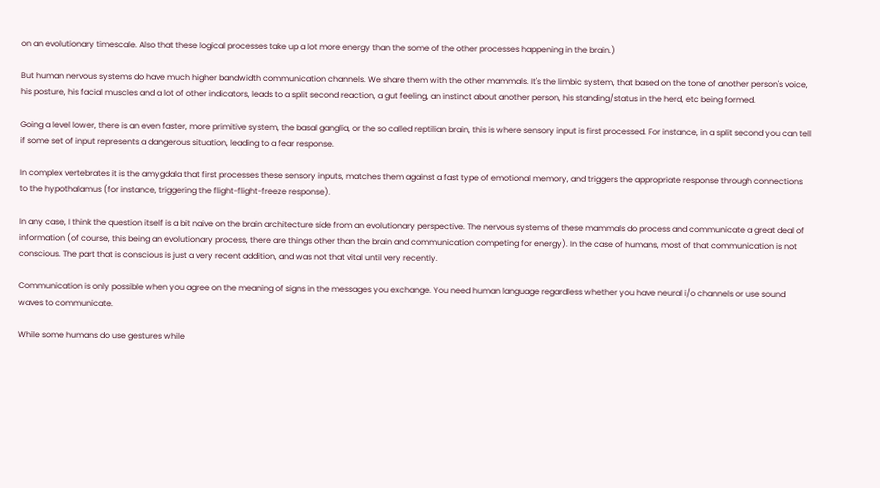on an evolutionary timescale. Also that these logical processes take up a lot more energy than the some of the other processes happening in the brain.)

But human nervous systems do have much higher bandwidth communication channels. We share them with the other mammals. It's the limbic system, that based on the tone of another person's voice, his posture, his facial muscles and a lot of other indicators, leads to a split second reaction, a gut feeling, an instinct about another person, his standing/status in the herd, etc being formed.

Going a level lower, there is an even faster, more primitive system, the basal ganglia, or the so called reptilian brain, this is where sensory input is first processed. For instance, in a split second you can tell if some set of input represents a dangerous situation, leading to a fear response.

In complex vertebrates it is the amygdala that first processes these sensory inputs, matches them against a fast type of emotional memory, and triggers the appropriate response through connections to the hypothalamus (for instance, triggering the flight-flight-freeze response).

In any case, I think the question itself is a bit naive on the brain architecture side from an evolutionary perspective. The nervous systems of these mammals do process and communicate a great deal of information (of course, this being an evolutionary process, there are things other than the brain and communication competing for energy). In the case of humans, most of that communication is not conscious. The part that is conscious is just a very recent addition, and was not that vital until very recently.

Communication is only possible when you agree on the meaning of signs in the messages you exchange. You need human language regardless whether you have neural i/o channels or use sound waves to communicate.

While some humans do use gestures while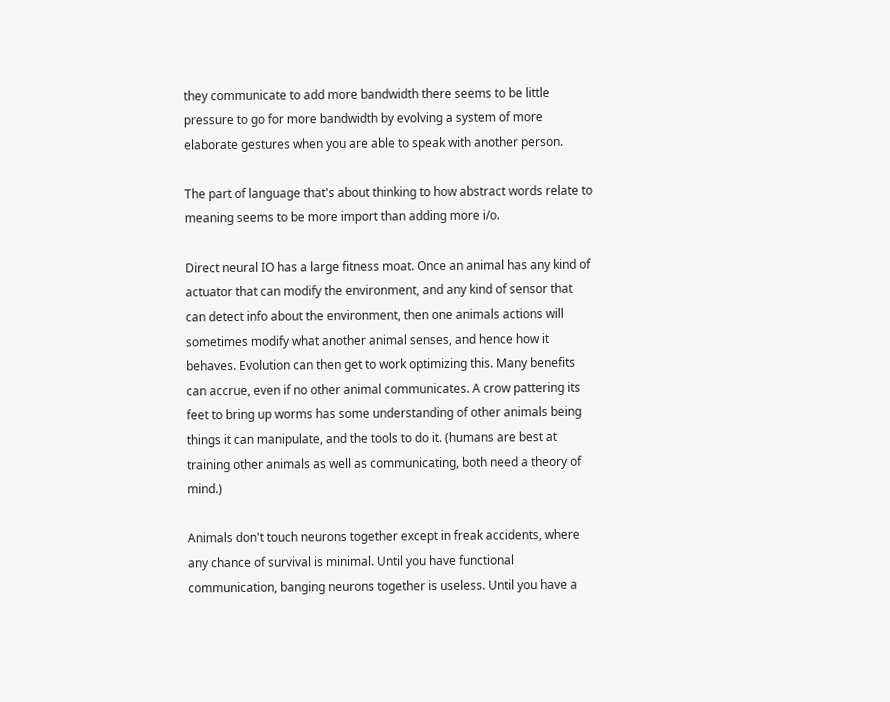they communicate to add more bandwidth there seems to be little pressure to go for more bandwidth by evolving a system of more elaborate gestures when you are able to speak with another person.

The part of language that's about thinking to how abstract words relate to meaning seems to be more import than adding more i/o.

Direct neural IO has a large fitness moat. Once an animal has any kind of actuator that can modify the environment, and any kind of sensor that can detect info about the environment, then one animals actions will sometimes modify what another animal senses, and hence how it behaves. Evolution can then get to work optimizing this. Many benefits can accrue, even if no other animal communicates. A crow pattering its feet to bring up worms has some understanding of other animals being things it can manipulate, and the tools to do it. (humans are best at training other animals as well as communicating, both need a theory of mind.)

Animals don't touch neurons together except in freak accidents, where any chance of survival is minimal. Until you have functional communication, banging neurons together is useless. Until you have a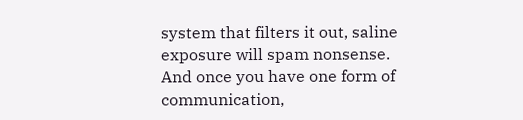system that filters it out, saline exposure will spam nonsense. And once you have one form of communication,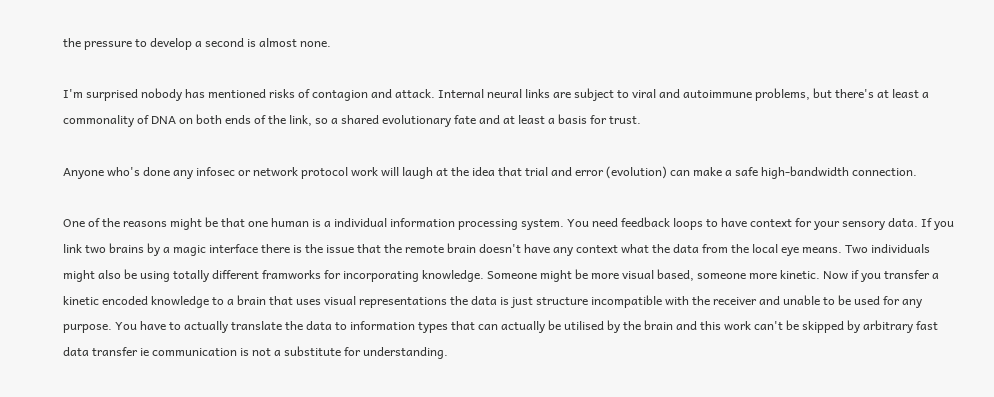the pressure to develop a second is almost none.

I'm surprised nobody has mentioned risks of contagion and attack. Internal neural links are subject to viral and autoimmune problems, but there's at least a commonality of DNA on both ends of the link, so a shared evolutionary fate and at least a basis for trust.

Anyone who's done any infosec or network protocol work will laugh at the idea that trial and error (evolution) can make a safe high-bandwidth connection.

One of the reasons might be that one human is a individual information processing system. You need feedback loops to have context for your sensory data. If you link two brains by a magic interface there is the issue that the remote brain doesn't have any context what the data from the local eye means. Two individuals might also be using totally different framworks for incorporating knowledge. Someone might be more visual based, someone more kinetic. Now if you transfer a kinetic encoded knowledge to a brain that uses visual representations the data is just structure incompatible with the receiver and unable to be used for any purpose. You have to actually translate the data to information types that can actually be utilised by the brain and this work can't be skipped by arbitrary fast data transfer ie communication is not a substitute for understanding.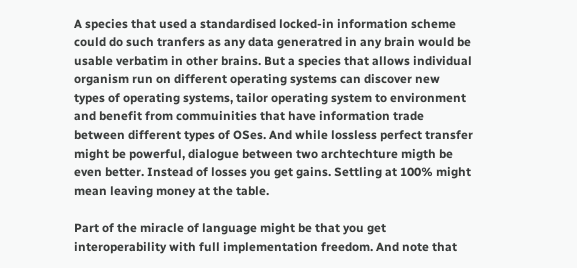A species that used a standardised locked-in information scheme could do such tranfers as any data generatred in any brain would be usable verbatim in other brains. But a species that allows individual organism run on different operating systems can discover new types of operating systems, tailor operating system to environment and benefit from commuinities that have information trade between different types of OSes. And while lossless perfect transfer might be powerful, dialogue between two archtechture migth be even better. Instead of losses you get gains. Settling at 100% might mean leaving money at the table.

Part of the miracle of language might be that you get interoperability with full implementation freedom. And note that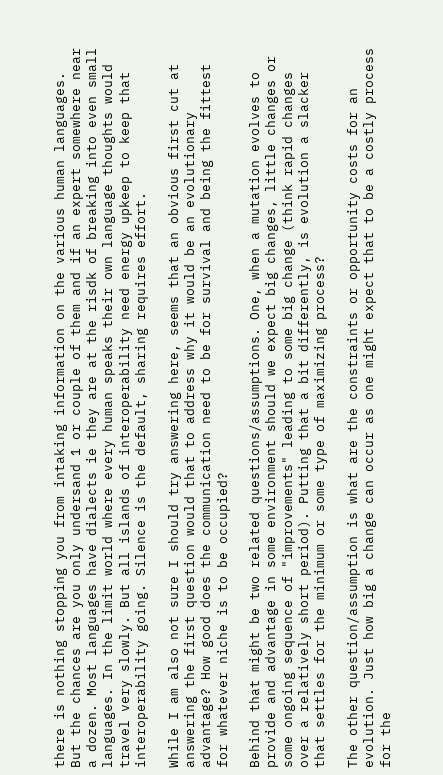there is nothing stopping you from intaking information on the various human languages. But the chances are you only undersand 1 or couple of them and if an expert somewhere near a dozen. Most languages have dialects ie they are at the risdk of breaking into even small languages. In the limit world where every human speaks their own language thoughts would travel very slowly. But all islands of interoperability need energy upkeep to keep that interoperability going. Silence is the default, sharing requires effort.

While I am also not sure I should try answering here, seems that an obvious first cut at answering the first question would that to address why it would be an evolutionary advantage? How good does the communication need to be for survival and being the fittest for whatever niche is to be occupied?

Behind that might be two related questions/assumptions. One, when a mutation evolves to provide and advantage in some environment should we expect big changes, little changes or some ongoing sequence of "improvements" leading to some big change (think rapid changes over a relatively short period). Putting that a bit differently, is evolution a slacker that settles for the minimum or some type of maximizing process?

The other question/assumption is what are the constraints or opportunity costs for an evolution. Just how big a change can occur as one might expect that to be a costly process for the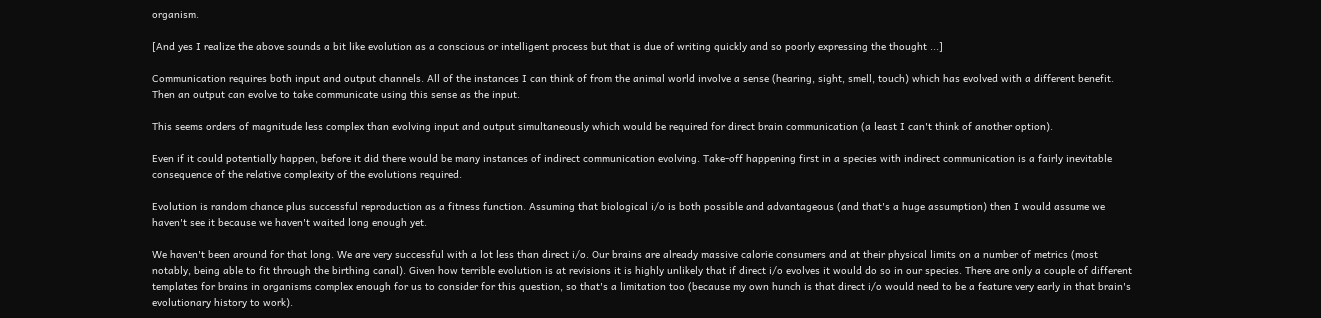organism.

[And yes I realize the above sounds a bit like evolution as a conscious or intelligent process but that is due of writing quickly and so poorly expressing the thought ...]

Communication requires both input and output channels. All of the instances I can think of from the animal world involve a sense (hearing, sight, smell, touch) which has evolved with a different benefit. Then an output can evolve to take communicate using this sense as the input.

This seems orders of magnitude less complex than evolving input and output simultaneously which would be required for direct brain communication (a least I can't think of another option).

Even if it could potentially happen, before it did there would be many instances of indirect communication evolving. Take-off happening first in a species with indirect communication is a fairly inevitable consequence of the relative complexity of the evolutions required.

Evolution is random chance plus successful reproduction as a fitness function. Assuming that biological i/o is both possible and advantageous (and that's a huge assumption) then I would assume we haven't see it because we haven't waited long enough yet.

We haven't been around for that long. We are very successful with a lot less than direct i/o. Our brains are already massive calorie consumers and at their physical limits on a number of metrics (most notably, being able to fit through the birthing canal). Given how terrible evolution is at revisions it is highly unlikely that if direct i/o evolves it would do so in our species. There are only a couple of different templates for brains in organisms complex enough for us to consider for this question, so that's a limitation too (because my own hunch is that direct i/o would need to be a feature very early in that brain's evolutionary history to work).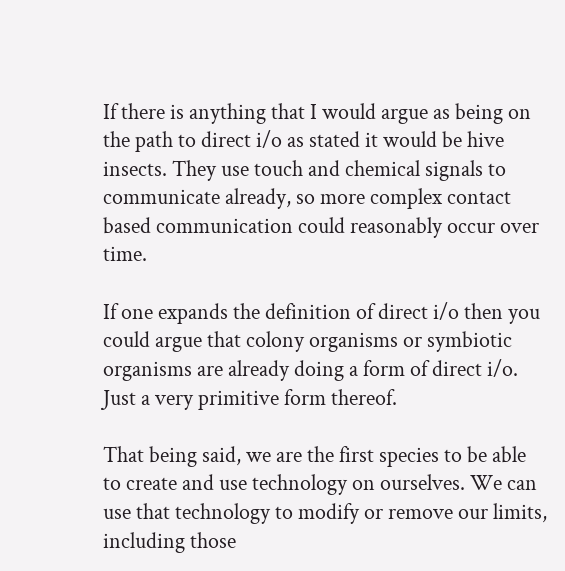If there is anything that I would argue as being on the path to direct i/o as stated it would be hive insects. They use touch and chemical signals to communicate already, so more complex contact based communication could reasonably occur over time.

If one expands the definition of direct i/o then you could argue that colony organisms or symbiotic organisms are already doing a form of direct i/o. Just a very primitive form thereof.

That being said, we are the first species to be able to create and use technology on ourselves. We can use that technology to modify or remove our limits, including those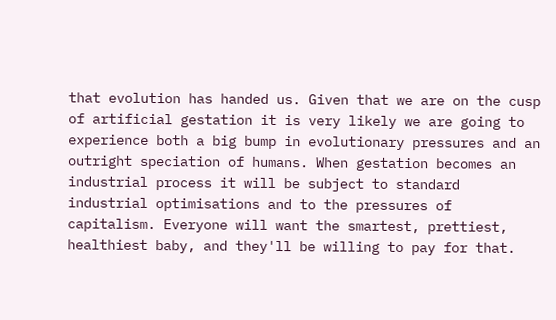that evolution has handed us. Given that we are on the cusp of artificial gestation it is very likely we are going to experience both a big bump in evolutionary pressures and an outright speciation of humans. When gestation becomes an industrial process it will be subject to standard industrial optimisations and to the pressures of capitalism. Everyone will want the smartest, prettiest, healthiest baby, and they'll be willing to pay for that.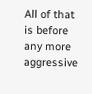All of that is before any more aggressive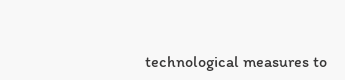technological measures to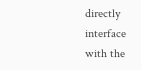directly interface with the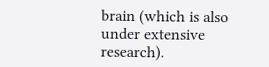brain (which is also under extensive research).